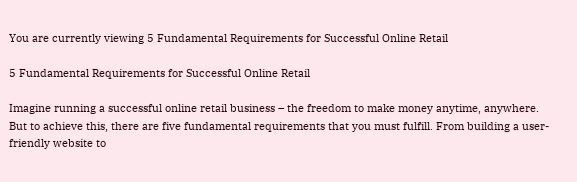You are currently viewing 5 Fundamental Requirements for Successful Online Retail

5 Fundamental Requirements for Successful Online Retail

Imagine running a successful online retail business – the freedom to make money anytime, anywhere. But to achieve this, there are five fundamental requirements that you must fulfill. From building a user-friendly website to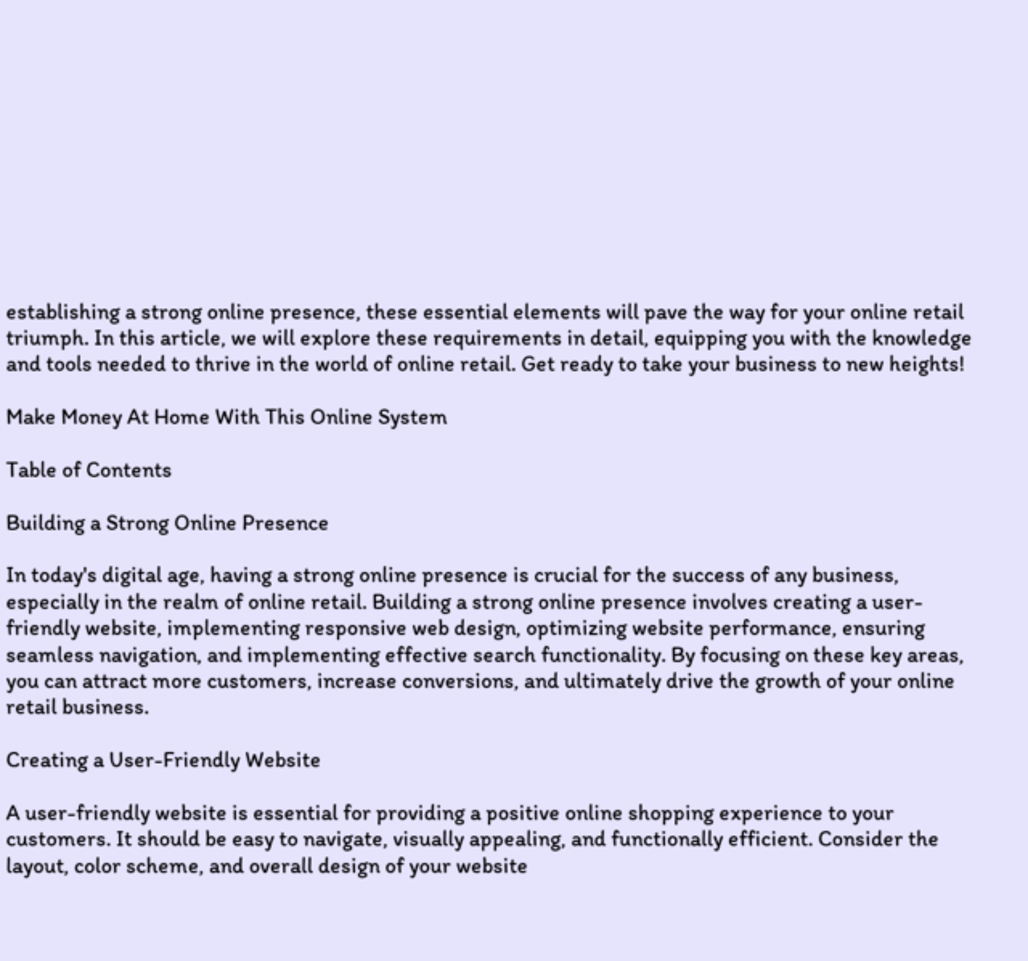establishing a strong online presence, these essential elements will pave the way for your online retail triumph. In this article, we will explore these requirements in detail, equipping you with the knowledge and tools needed to thrive in the world of online retail. Get ready to take your business to new heights!

Make Money At Home With This Online System

Table of Contents

Building a Strong Online Presence

In today's digital age, having a strong online presence is crucial for the success of any business, especially in the realm of online retail. Building a strong online presence involves creating a user-friendly website, implementing responsive web design, optimizing website performance, ensuring seamless navigation, and implementing effective search functionality. By focusing on these key areas, you can attract more customers, increase conversions, and ultimately drive the growth of your online retail business.

Creating a User-Friendly Website

A user-friendly website is essential for providing a positive online shopping experience to your customers. It should be easy to navigate, visually appealing, and functionally efficient. Consider the layout, color scheme, and overall design of your website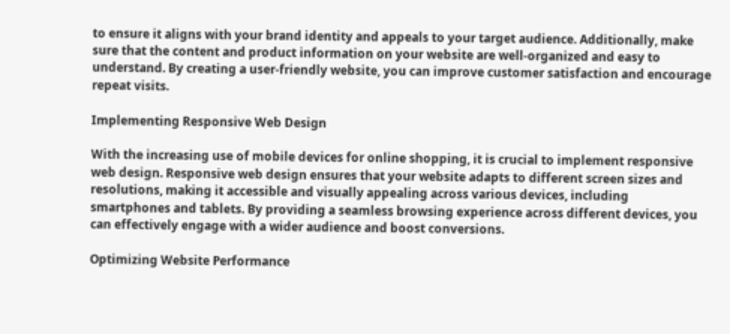to ensure it aligns with your brand identity and appeals to your target audience. Additionally, make sure that the content and product information on your website are well-organized and easy to understand. By creating a user-friendly website, you can improve customer satisfaction and encourage repeat visits.

Implementing Responsive Web Design

With the increasing use of mobile devices for online shopping, it is crucial to implement responsive web design. Responsive web design ensures that your website adapts to different screen sizes and resolutions, making it accessible and visually appealing across various devices, including smartphones and tablets. By providing a seamless browsing experience across different devices, you can effectively engage with a wider audience and boost conversions.

Optimizing Website Performance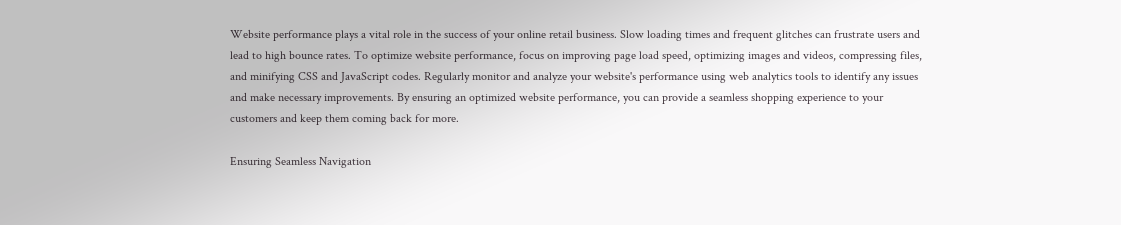Website performance plays a vital role in the success of your online retail business. Slow loading times and frequent glitches can frustrate users and lead to high bounce rates. To optimize website performance, focus on improving page load speed, optimizing images and videos, compressing files, and minifying CSS and JavaScript codes. Regularly monitor and analyze your website's performance using web analytics tools to identify any issues and make necessary improvements. By ensuring an optimized website performance, you can provide a seamless shopping experience to your customers and keep them coming back for more.

Ensuring Seamless Navigation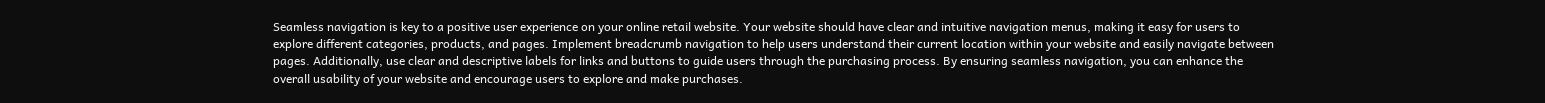Seamless navigation is key to a positive user experience on your online retail website. Your website should have clear and intuitive navigation menus, making it easy for users to explore different categories, products, and pages. Implement breadcrumb navigation to help users understand their current location within your website and easily navigate between pages. Additionally, use clear and descriptive labels for links and buttons to guide users through the purchasing process. By ensuring seamless navigation, you can enhance the overall usability of your website and encourage users to explore and make purchases.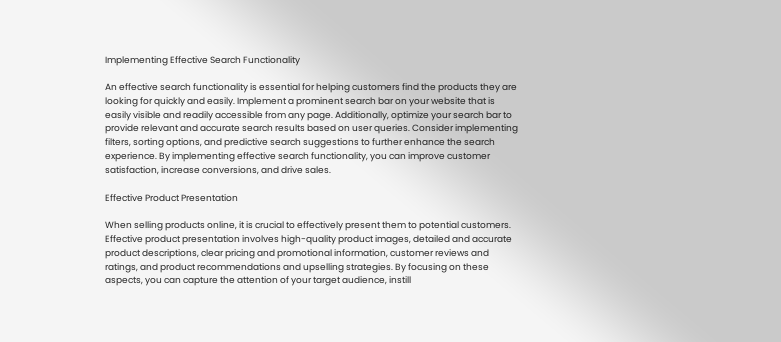Implementing Effective Search Functionality

An effective search functionality is essential for helping customers find the products they are looking for quickly and easily. Implement a prominent search bar on your website that is easily visible and readily accessible from any page. Additionally, optimize your search bar to provide relevant and accurate search results based on user queries. Consider implementing filters, sorting options, and predictive search suggestions to further enhance the search experience. By implementing effective search functionality, you can improve customer satisfaction, increase conversions, and drive sales.

Effective Product Presentation

When selling products online, it is crucial to effectively present them to potential customers. Effective product presentation involves high-quality product images, detailed and accurate product descriptions, clear pricing and promotional information, customer reviews and ratings, and product recommendations and upselling strategies. By focusing on these aspects, you can capture the attention of your target audience, instill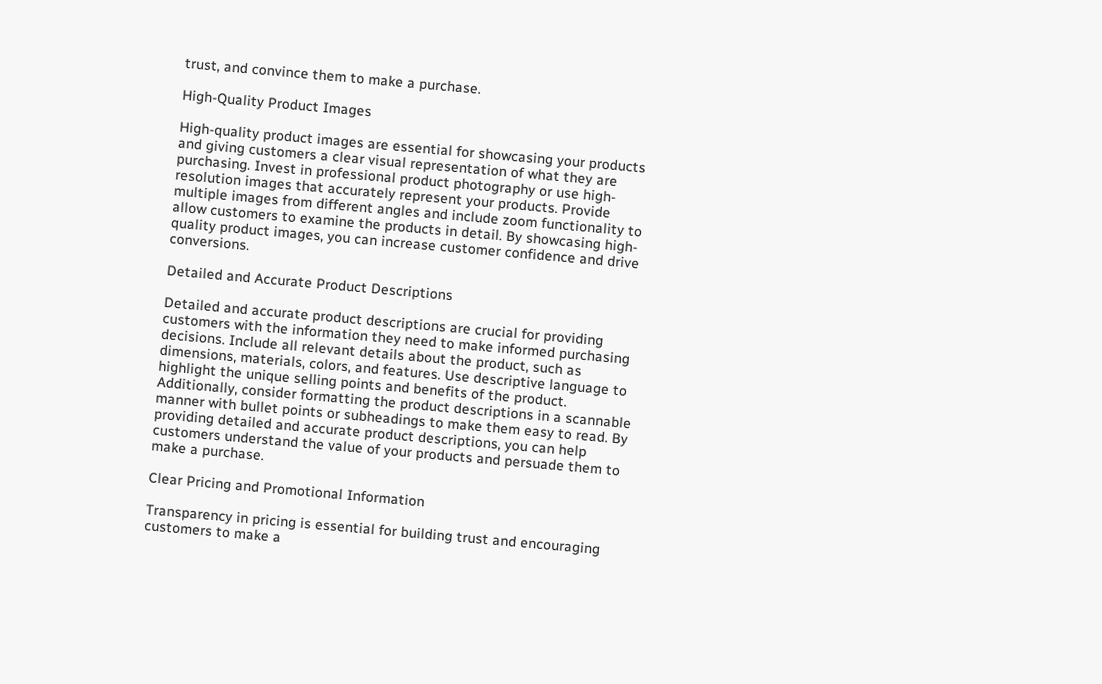trust, and convince them to make a purchase.

High-Quality Product Images

High-quality product images are essential for showcasing your products and giving customers a clear visual representation of what they are purchasing. Invest in professional product photography or use high-resolution images that accurately represent your products. Provide multiple images from different angles and include zoom functionality to allow customers to examine the products in detail. By showcasing high-quality product images, you can increase customer confidence and drive conversions.

Detailed and Accurate Product Descriptions

Detailed and accurate product descriptions are crucial for providing customers with the information they need to make informed purchasing decisions. Include all relevant details about the product, such as dimensions, materials, colors, and features. Use descriptive language to highlight the unique selling points and benefits of the product. Additionally, consider formatting the product descriptions in a scannable manner with bullet points or subheadings to make them easy to read. By providing detailed and accurate product descriptions, you can help customers understand the value of your products and persuade them to make a purchase.

Clear Pricing and Promotional Information

Transparency in pricing is essential for building trust and encouraging customers to make a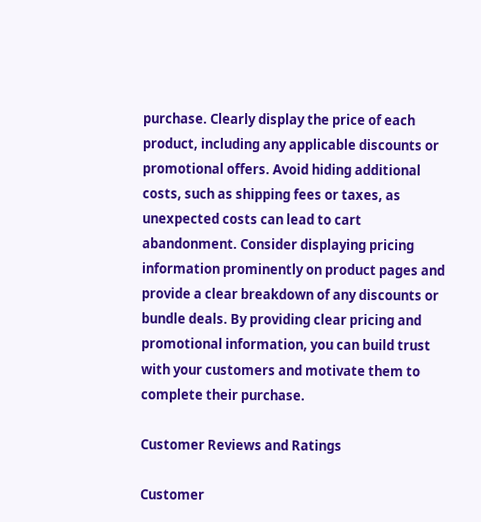purchase. Clearly display the price of each product, including any applicable discounts or promotional offers. Avoid hiding additional costs, such as shipping fees or taxes, as unexpected costs can lead to cart abandonment. Consider displaying pricing information prominently on product pages and provide a clear breakdown of any discounts or bundle deals. By providing clear pricing and promotional information, you can build trust with your customers and motivate them to complete their purchase.

Customer Reviews and Ratings

Customer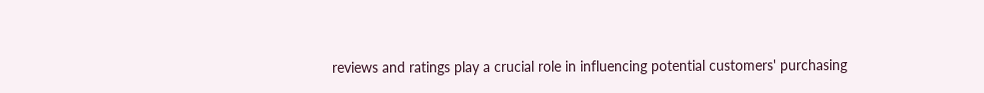reviews and ratings play a crucial role in influencing potential customers' purchasing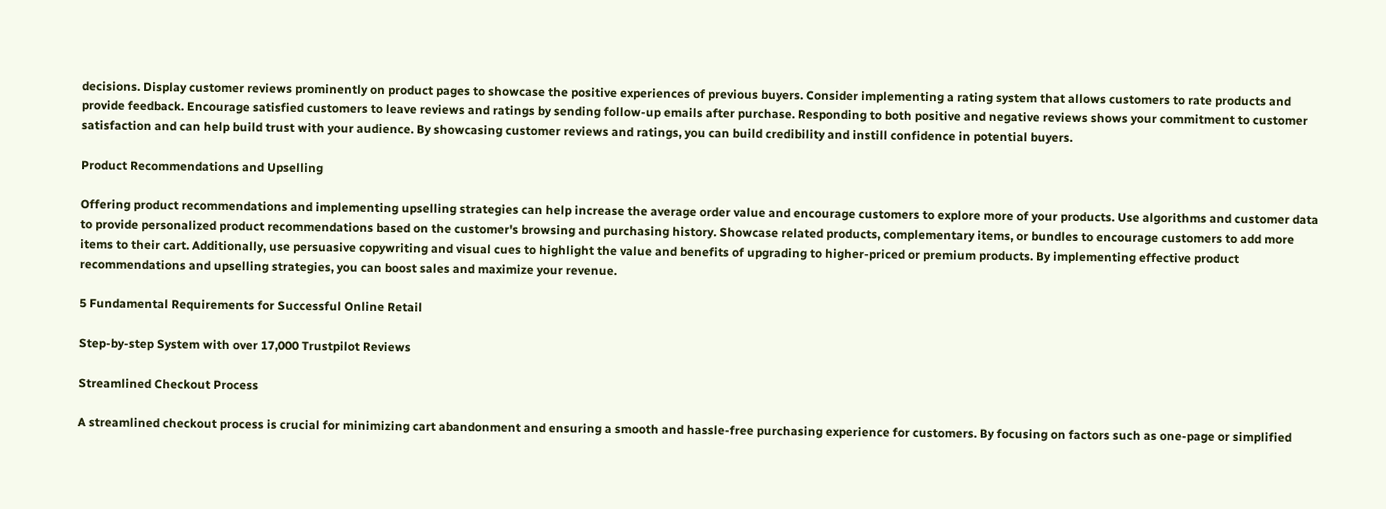decisions. Display customer reviews prominently on product pages to showcase the positive experiences of previous buyers. Consider implementing a rating system that allows customers to rate products and provide feedback. Encourage satisfied customers to leave reviews and ratings by sending follow-up emails after purchase. Responding to both positive and negative reviews shows your commitment to customer satisfaction and can help build trust with your audience. By showcasing customer reviews and ratings, you can build credibility and instill confidence in potential buyers.

Product Recommendations and Upselling

Offering product recommendations and implementing upselling strategies can help increase the average order value and encourage customers to explore more of your products. Use algorithms and customer data to provide personalized product recommendations based on the customer's browsing and purchasing history. Showcase related products, complementary items, or bundles to encourage customers to add more items to their cart. Additionally, use persuasive copywriting and visual cues to highlight the value and benefits of upgrading to higher-priced or premium products. By implementing effective product recommendations and upselling strategies, you can boost sales and maximize your revenue.

5 Fundamental Requirements for Successful Online Retail

Step-by-step System with over 17,000 Trustpilot Reviews

Streamlined Checkout Process

A streamlined checkout process is crucial for minimizing cart abandonment and ensuring a smooth and hassle-free purchasing experience for customers. By focusing on factors such as one-page or simplified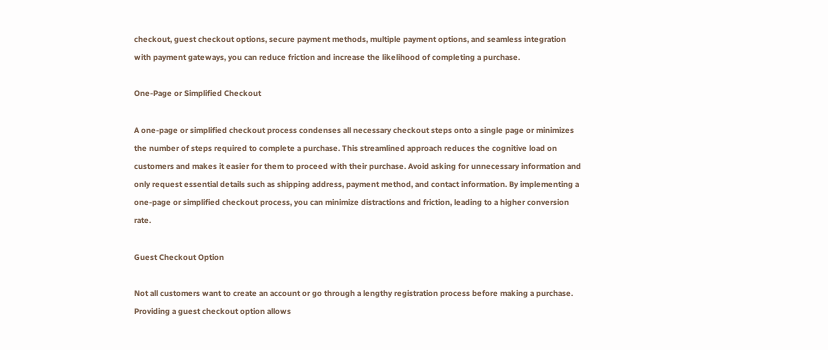checkout, guest checkout options, secure payment methods, multiple payment options, and seamless integration with payment gateways, you can reduce friction and increase the likelihood of completing a purchase.

One-Page or Simplified Checkout

A one-page or simplified checkout process condenses all necessary checkout steps onto a single page or minimizes the number of steps required to complete a purchase. This streamlined approach reduces the cognitive load on customers and makes it easier for them to proceed with their purchase. Avoid asking for unnecessary information and only request essential details such as shipping address, payment method, and contact information. By implementing a one-page or simplified checkout process, you can minimize distractions and friction, leading to a higher conversion rate.

Guest Checkout Option

Not all customers want to create an account or go through a lengthy registration process before making a purchase. Providing a guest checkout option allows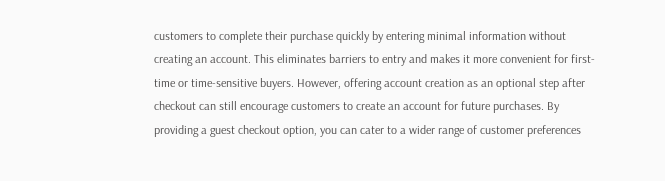customers to complete their purchase quickly by entering minimal information without creating an account. This eliminates barriers to entry and makes it more convenient for first-time or time-sensitive buyers. However, offering account creation as an optional step after checkout can still encourage customers to create an account for future purchases. By providing a guest checkout option, you can cater to a wider range of customer preferences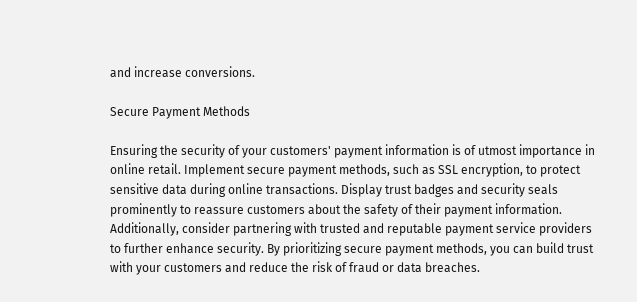and increase conversions.

Secure Payment Methods

Ensuring the security of your customers' payment information is of utmost importance in online retail. Implement secure payment methods, such as SSL encryption, to protect sensitive data during online transactions. Display trust badges and security seals prominently to reassure customers about the safety of their payment information. Additionally, consider partnering with trusted and reputable payment service providers to further enhance security. By prioritizing secure payment methods, you can build trust with your customers and reduce the risk of fraud or data breaches.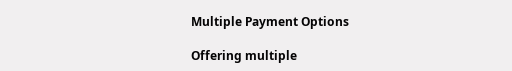Multiple Payment Options

Offering multiple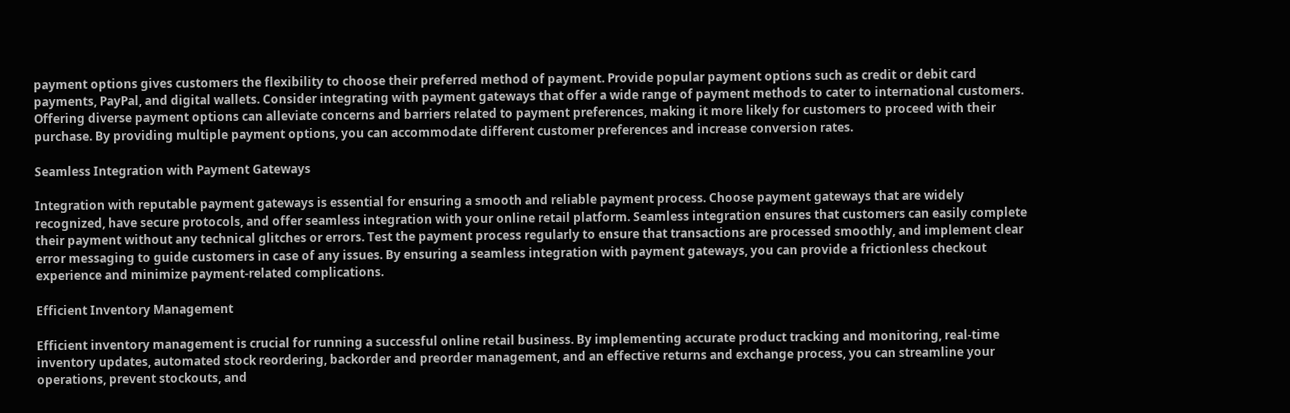payment options gives customers the flexibility to choose their preferred method of payment. Provide popular payment options such as credit or debit card payments, PayPal, and digital wallets. Consider integrating with payment gateways that offer a wide range of payment methods to cater to international customers. Offering diverse payment options can alleviate concerns and barriers related to payment preferences, making it more likely for customers to proceed with their purchase. By providing multiple payment options, you can accommodate different customer preferences and increase conversion rates.

Seamless Integration with Payment Gateways

Integration with reputable payment gateways is essential for ensuring a smooth and reliable payment process. Choose payment gateways that are widely recognized, have secure protocols, and offer seamless integration with your online retail platform. Seamless integration ensures that customers can easily complete their payment without any technical glitches or errors. Test the payment process regularly to ensure that transactions are processed smoothly, and implement clear error messaging to guide customers in case of any issues. By ensuring a seamless integration with payment gateways, you can provide a frictionless checkout experience and minimize payment-related complications.

Efficient Inventory Management

Efficient inventory management is crucial for running a successful online retail business. By implementing accurate product tracking and monitoring, real-time inventory updates, automated stock reordering, backorder and preorder management, and an effective returns and exchange process, you can streamline your operations, prevent stockouts, and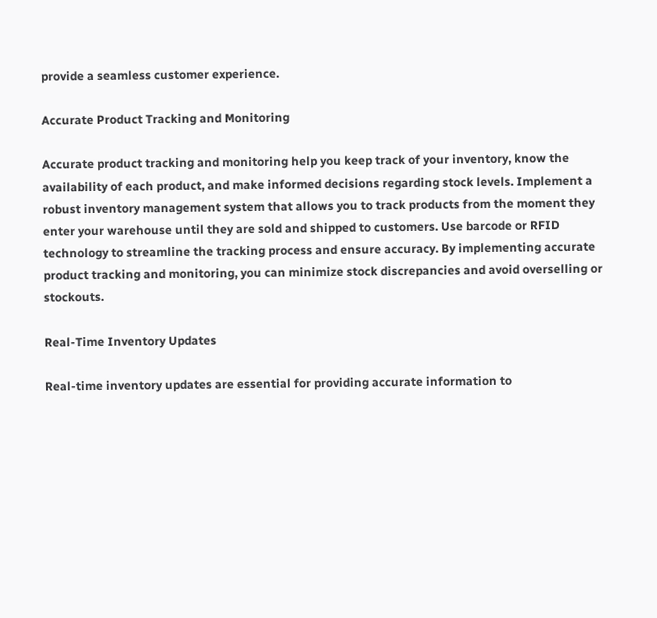provide a seamless customer experience.

Accurate Product Tracking and Monitoring

Accurate product tracking and monitoring help you keep track of your inventory, know the availability of each product, and make informed decisions regarding stock levels. Implement a robust inventory management system that allows you to track products from the moment they enter your warehouse until they are sold and shipped to customers. Use barcode or RFID technology to streamline the tracking process and ensure accuracy. By implementing accurate product tracking and monitoring, you can minimize stock discrepancies and avoid overselling or stockouts.

Real-Time Inventory Updates

Real-time inventory updates are essential for providing accurate information to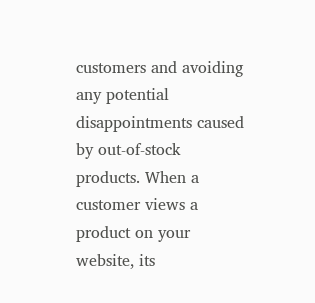customers and avoiding any potential disappointments caused by out-of-stock products. When a customer views a product on your website, its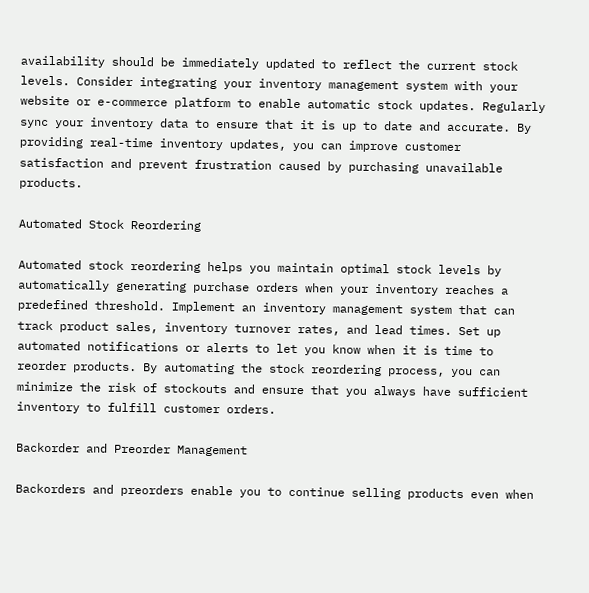availability should be immediately updated to reflect the current stock levels. Consider integrating your inventory management system with your website or e-commerce platform to enable automatic stock updates. Regularly sync your inventory data to ensure that it is up to date and accurate. By providing real-time inventory updates, you can improve customer satisfaction and prevent frustration caused by purchasing unavailable products.

Automated Stock Reordering

Automated stock reordering helps you maintain optimal stock levels by automatically generating purchase orders when your inventory reaches a predefined threshold. Implement an inventory management system that can track product sales, inventory turnover rates, and lead times. Set up automated notifications or alerts to let you know when it is time to reorder products. By automating the stock reordering process, you can minimize the risk of stockouts and ensure that you always have sufficient inventory to fulfill customer orders.

Backorder and Preorder Management

Backorders and preorders enable you to continue selling products even when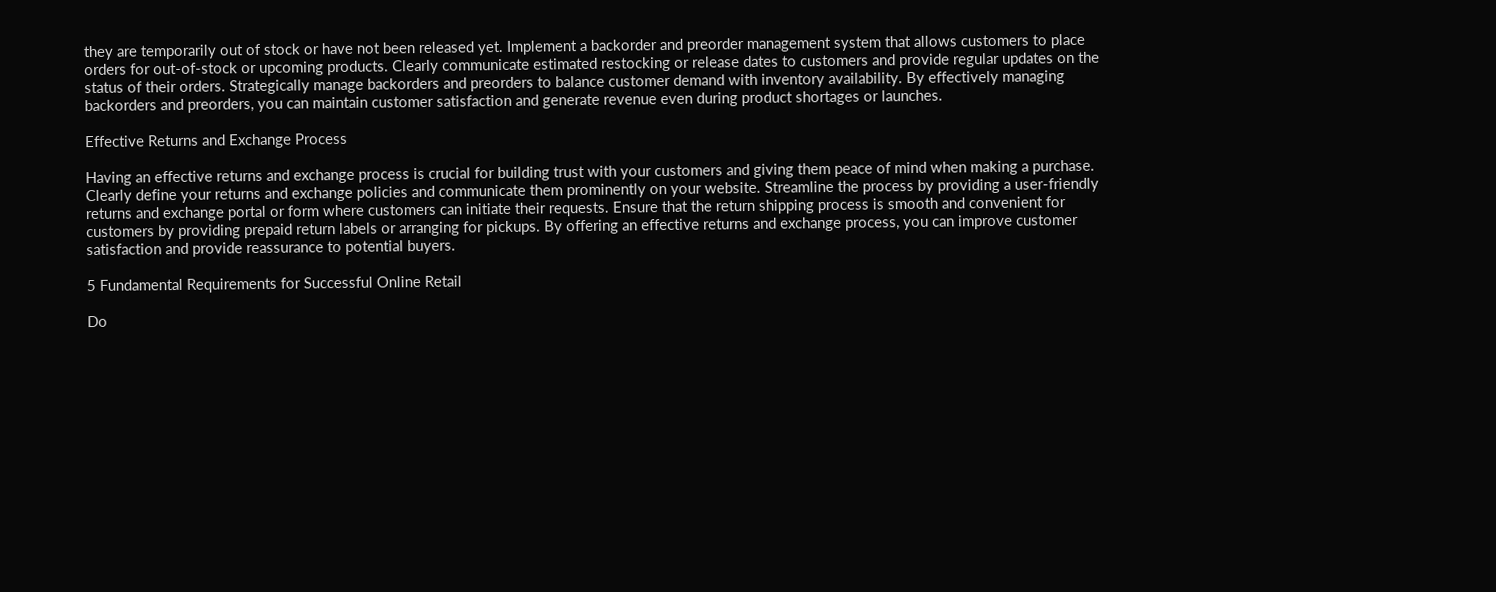they are temporarily out of stock or have not been released yet. Implement a backorder and preorder management system that allows customers to place orders for out-of-stock or upcoming products. Clearly communicate estimated restocking or release dates to customers and provide regular updates on the status of their orders. Strategically manage backorders and preorders to balance customer demand with inventory availability. By effectively managing backorders and preorders, you can maintain customer satisfaction and generate revenue even during product shortages or launches.

Effective Returns and Exchange Process

Having an effective returns and exchange process is crucial for building trust with your customers and giving them peace of mind when making a purchase. Clearly define your returns and exchange policies and communicate them prominently on your website. Streamline the process by providing a user-friendly returns and exchange portal or form where customers can initiate their requests. Ensure that the return shipping process is smooth and convenient for customers by providing prepaid return labels or arranging for pickups. By offering an effective returns and exchange process, you can improve customer satisfaction and provide reassurance to potential buyers.

5 Fundamental Requirements for Successful Online Retail

Do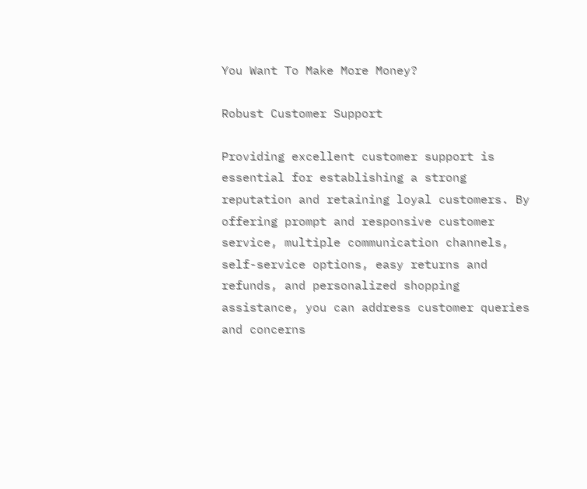You Want To Make More Money?

Robust Customer Support

Providing excellent customer support is essential for establishing a strong reputation and retaining loyal customers. By offering prompt and responsive customer service, multiple communication channels, self-service options, easy returns and refunds, and personalized shopping assistance, you can address customer queries and concerns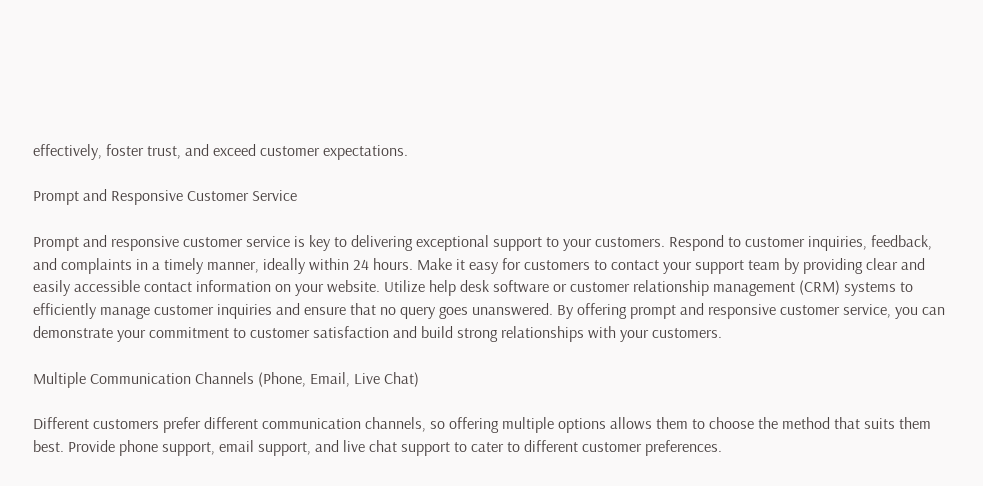effectively, foster trust, and exceed customer expectations.

Prompt and Responsive Customer Service

Prompt and responsive customer service is key to delivering exceptional support to your customers. Respond to customer inquiries, feedback, and complaints in a timely manner, ideally within 24 hours. Make it easy for customers to contact your support team by providing clear and easily accessible contact information on your website. Utilize help desk software or customer relationship management (CRM) systems to efficiently manage customer inquiries and ensure that no query goes unanswered. By offering prompt and responsive customer service, you can demonstrate your commitment to customer satisfaction and build strong relationships with your customers.

Multiple Communication Channels (Phone, Email, Live Chat)

Different customers prefer different communication channels, so offering multiple options allows them to choose the method that suits them best. Provide phone support, email support, and live chat support to cater to different customer preferences.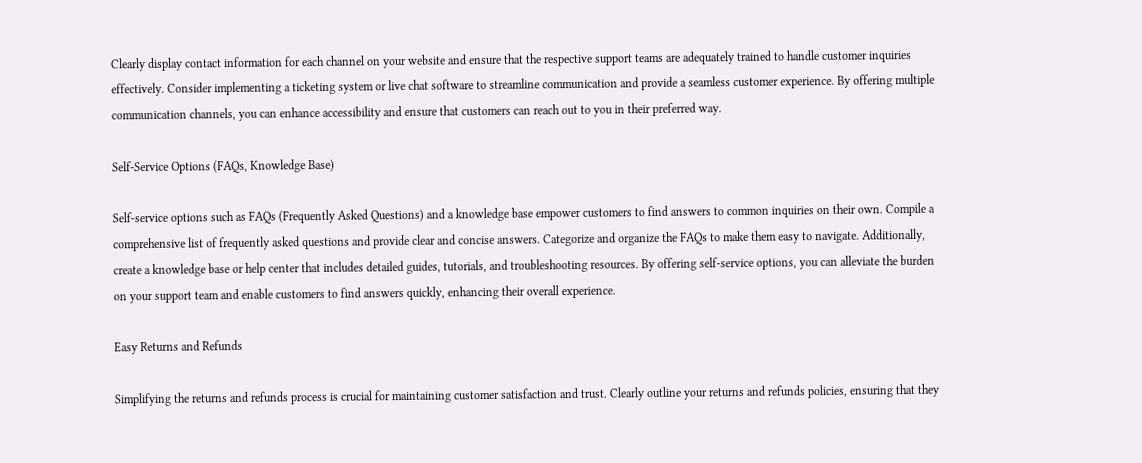Clearly display contact information for each channel on your website and ensure that the respective support teams are adequately trained to handle customer inquiries effectively. Consider implementing a ticketing system or live chat software to streamline communication and provide a seamless customer experience. By offering multiple communication channels, you can enhance accessibility and ensure that customers can reach out to you in their preferred way.

Self-Service Options (FAQs, Knowledge Base)

Self-service options such as FAQs (Frequently Asked Questions) and a knowledge base empower customers to find answers to common inquiries on their own. Compile a comprehensive list of frequently asked questions and provide clear and concise answers. Categorize and organize the FAQs to make them easy to navigate. Additionally, create a knowledge base or help center that includes detailed guides, tutorials, and troubleshooting resources. By offering self-service options, you can alleviate the burden on your support team and enable customers to find answers quickly, enhancing their overall experience.

Easy Returns and Refunds

Simplifying the returns and refunds process is crucial for maintaining customer satisfaction and trust. Clearly outline your returns and refunds policies, ensuring that they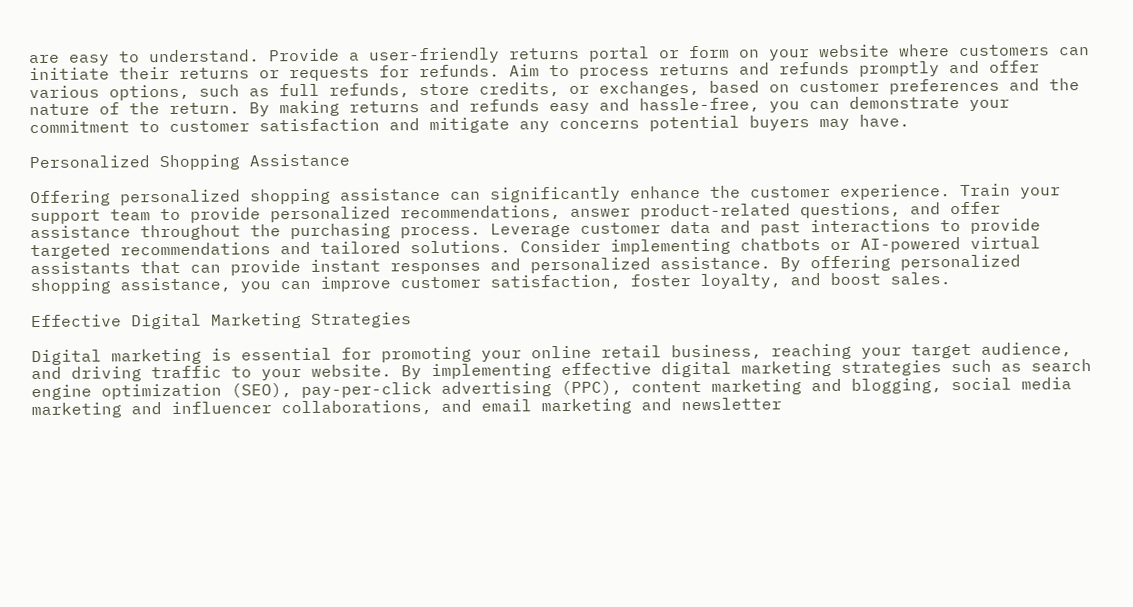are easy to understand. Provide a user-friendly returns portal or form on your website where customers can initiate their returns or requests for refunds. Aim to process returns and refunds promptly and offer various options, such as full refunds, store credits, or exchanges, based on customer preferences and the nature of the return. By making returns and refunds easy and hassle-free, you can demonstrate your commitment to customer satisfaction and mitigate any concerns potential buyers may have.

Personalized Shopping Assistance

Offering personalized shopping assistance can significantly enhance the customer experience. Train your support team to provide personalized recommendations, answer product-related questions, and offer assistance throughout the purchasing process. Leverage customer data and past interactions to provide targeted recommendations and tailored solutions. Consider implementing chatbots or AI-powered virtual assistants that can provide instant responses and personalized assistance. By offering personalized shopping assistance, you can improve customer satisfaction, foster loyalty, and boost sales.

Effective Digital Marketing Strategies

Digital marketing is essential for promoting your online retail business, reaching your target audience, and driving traffic to your website. By implementing effective digital marketing strategies such as search engine optimization (SEO), pay-per-click advertising (PPC), content marketing and blogging, social media marketing and influencer collaborations, and email marketing and newsletter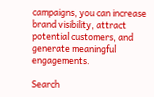campaigns, you can increase brand visibility, attract potential customers, and generate meaningful engagements.

Search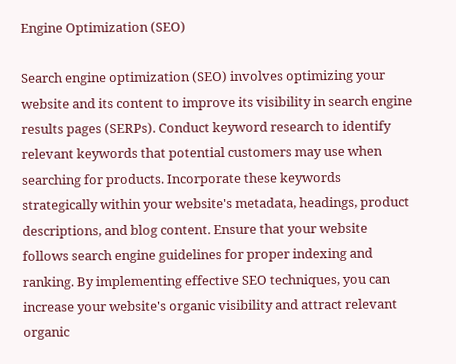Engine Optimization (SEO)

Search engine optimization (SEO) involves optimizing your website and its content to improve its visibility in search engine results pages (SERPs). Conduct keyword research to identify relevant keywords that potential customers may use when searching for products. Incorporate these keywords strategically within your website's metadata, headings, product descriptions, and blog content. Ensure that your website follows search engine guidelines for proper indexing and ranking. By implementing effective SEO techniques, you can increase your website's organic visibility and attract relevant organic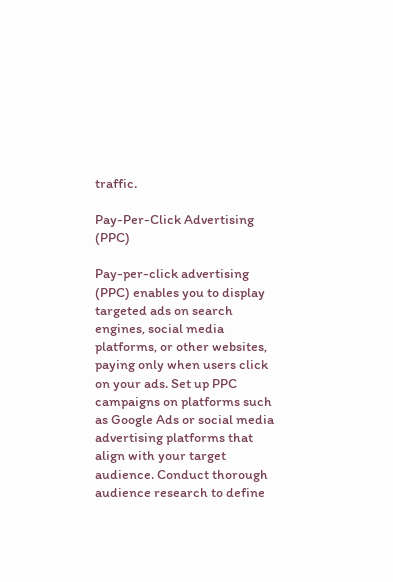traffic.

Pay-Per-Click Advertising (PPC)

Pay-per-click advertising (PPC) enables you to display targeted ads on search engines, social media platforms, or other websites, paying only when users click on your ads. Set up PPC campaigns on platforms such as Google Ads or social media advertising platforms that align with your target audience. Conduct thorough audience research to define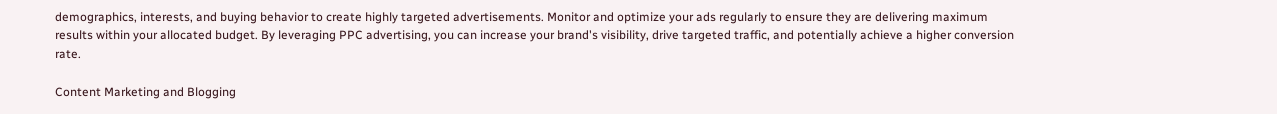demographics, interests, and buying behavior to create highly targeted advertisements. Monitor and optimize your ads regularly to ensure they are delivering maximum results within your allocated budget. By leveraging PPC advertising, you can increase your brand's visibility, drive targeted traffic, and potentially achieve a higher conversion rate.

Content Marketing and Blogging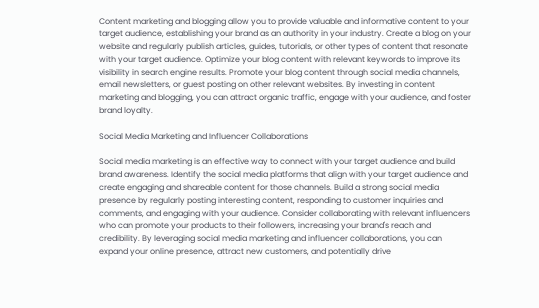Content marketing and blogging allow you to provide valuable and informative content to your target audience, establishing your brand as an authority in your industry. Create a blog on your website and regularly publish articles, guides, tutorials, or other types of content that resonate with your target audience. Optimize your blog content with relevant keywords to improve its visibility in search engine results. Promote your blog content through social media channels, email newsletters, or guest posting on other relevant websites. By investing in content marketing and blogging, you can attract organic traffic, engage with your audience, and foster brand loyalty.

Social Media Marketing and Influencer Collaborations

Social media marketing is an effective way to connect with your target audience and build brand awareness. Identify the social media platforms that align with your target audience and create engaging and shareable content for those channels. Build a strong social media presence by regularly posting interesting content, responding to customer inquiries and comments, and engaging with your audience. Consider collaborating with relevant influencers who can promote your products to their followers, increasing your brand's reach and credibility. By leveraging social media marketing and influencer collaborations, you can expand your online presence, attract new customers, and potentially drive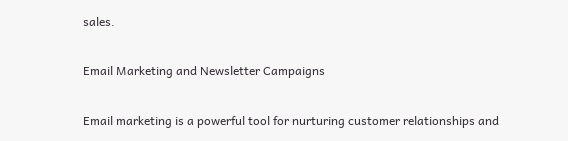sales.

Email Marketing and Newsletter Campaigns

Email marketing is a powerful tool for nurturing customer relationships and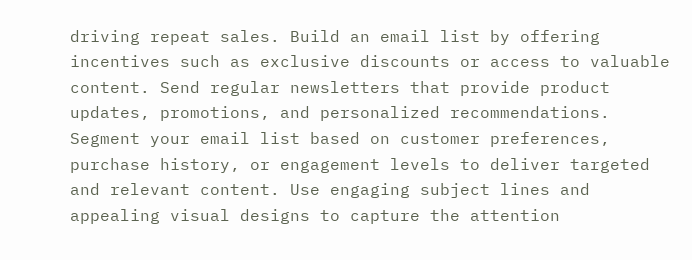driving repeat sales. Build an email list by offering incentives such as exclusive discounts or access to valuable content. Send regular newsletters that provide product updates, promotions, and personalized recommendations. Segment your email list based on customer preferences, purchase history, or engagement levels to deliver targeted and relevant content. Use engaging subject lines and appealing visual designs to capture the attention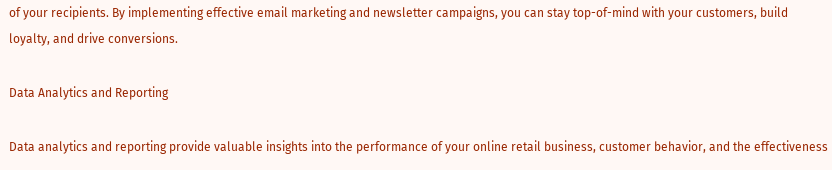of your recipients. By implementing effective email marketing and newsletter campaigns, you can stay top-of-mind with your customers, build loyalty, and drive conversions.

Data Analytics and Reporting

Data analytics and reporting provide valuable insights into the performance of your online retail business, customer behavior, and the effectiveness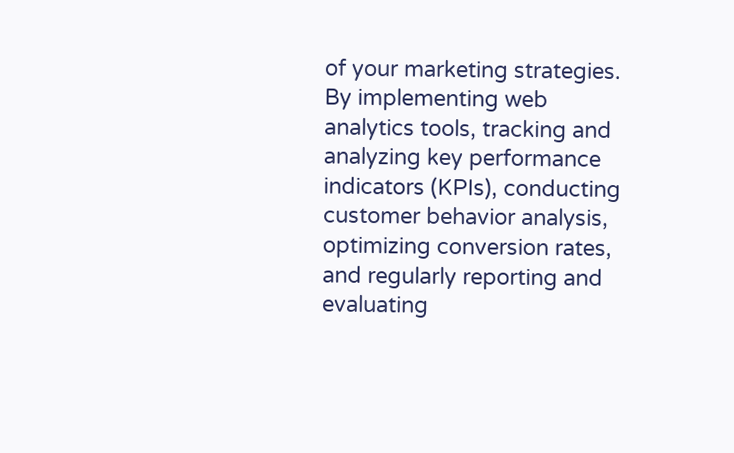of your marketing strategies. By implementing web analytics tools, tracking and analyzing key performance indicators (KPIs), conducting customer behavior analysis, optimizing conversion rates, and regularly reporting and evaluating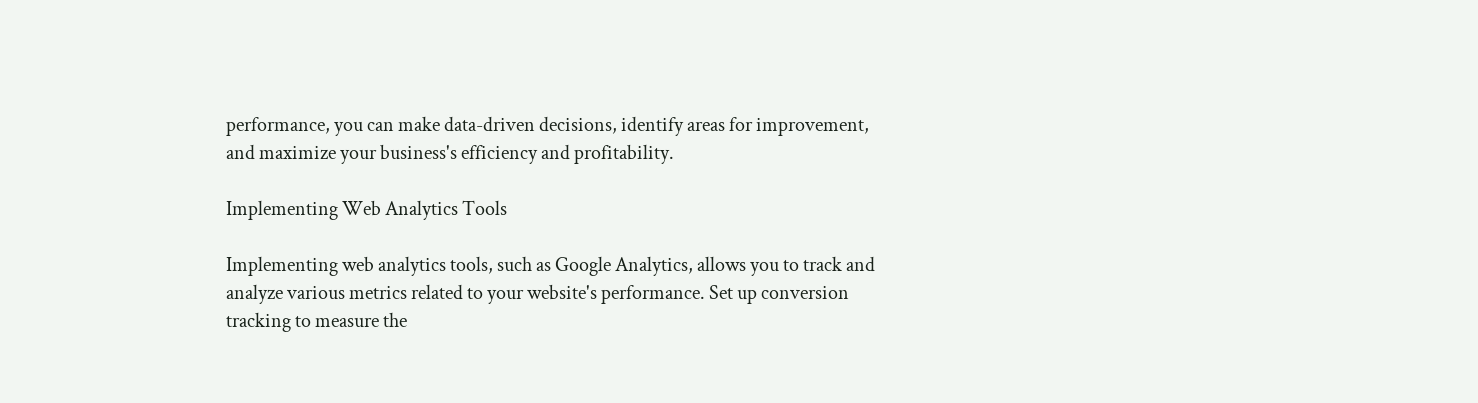performance, you can make data-driven decisions, identify areas for improvement, and maximize your business's efficiency and profitability.

Implementing Web Analytics Tools

Implementing web analytics tools, such as Google Analytics, allows you to track and analyze various metrics related to your website's performance. Set up conversion tracking to measure the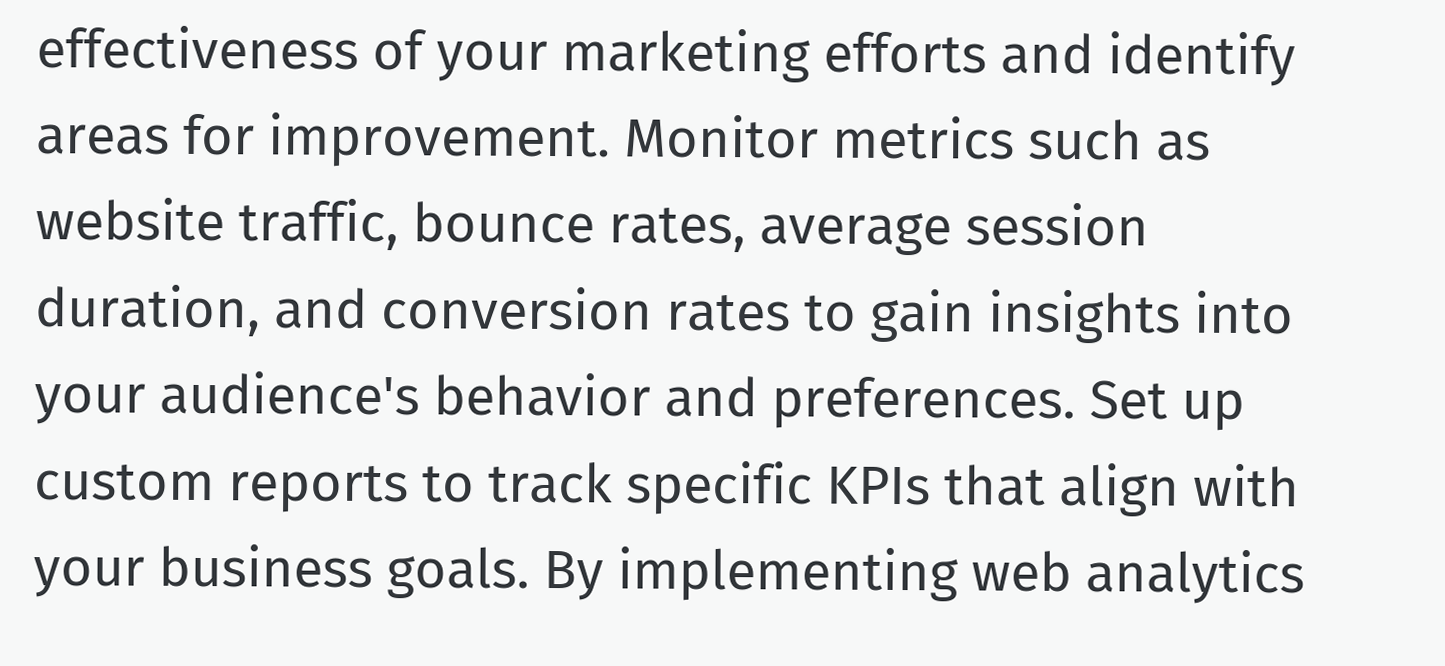effectiveness of your marketing efforts and identify areas for improvement. Monitor metrics such as website traffic, bounce rates, average session duration, and conversion rates to gain insights into your audience's behavior and preferences. Set up custom reports to track specific KPIs that align with your business goals. By implementing web analytics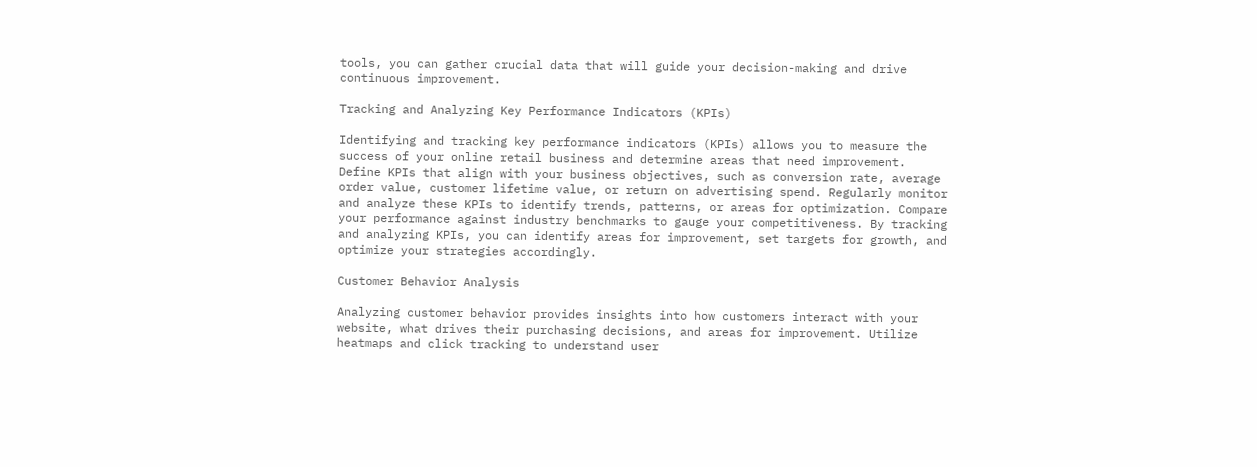tools, you can gather crucial data that will guide your decision-making and drive continuous improvement.

Tracking and Analyzing Key Performance Indicators (KPIs)

Identifying and tracking key performance indicators (KPIs) allows you to measure the success of your online retail business and determine areas that need improvement. Define KPIs that align with your business objectives, such as conversion rate, average order value, customer lifetime value, or return on advertising spend. Regularly monitor and analyze these KPIs to identify trends, patterns, or areas for optimization. Compare your performance against industry benchmarks to gauge your competitiveness. By tracking and analyzing KPIs, you can identify areas for improvement, set targets for growth, and optimize your strategies accordingly.

Customer Behavior Analysis

Analyzing customer behavior provides insights into how customers interact with your website, what drives their purchasing decisions, and areas for improvement. Utilize heatmaps and click tracking to understand user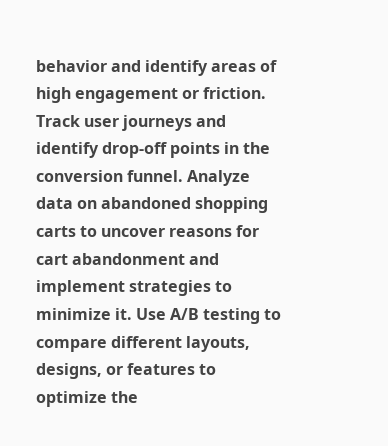behavior and identify areas of high engagement or friction. Track user journeys and identify drop-off points in the conversion funnel. Analyze data on abandoned shopping carts to uncover reasons for cart abandonment and implement strategies to minimize it. Use A/B testing to compare different layouts, designs, or features to optimize the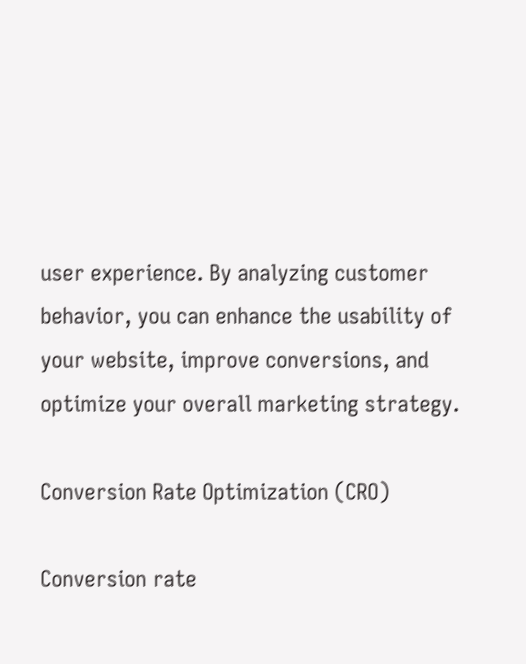user experience. By analyzing customer behavior, you can enhance the usability of your website, improve conversions, and optimize your overall marketing strategy.

Conversion Rate Optimization (CRO)

Conversion rate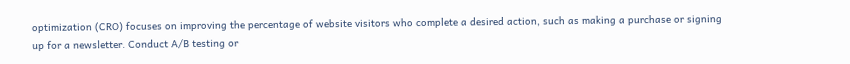optimization (CRO) focuses on improving the percentage of website visitors who complete a desired action, such as making a purchase or signing up for a newsletter. Conduct A/B testing or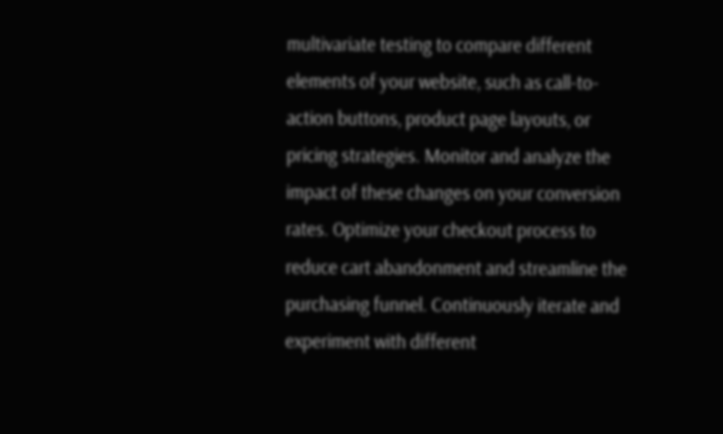multivariate testing to compare different elements of your website, such as call-to-action buttons, product page layouts, or pricing strategies. Monitor and analyze the impact of these changes on your conversion rates. Optimize your checkout process to reduce cart abandonment and streamline the purchasing funnel. Continuously iterate and experiment with different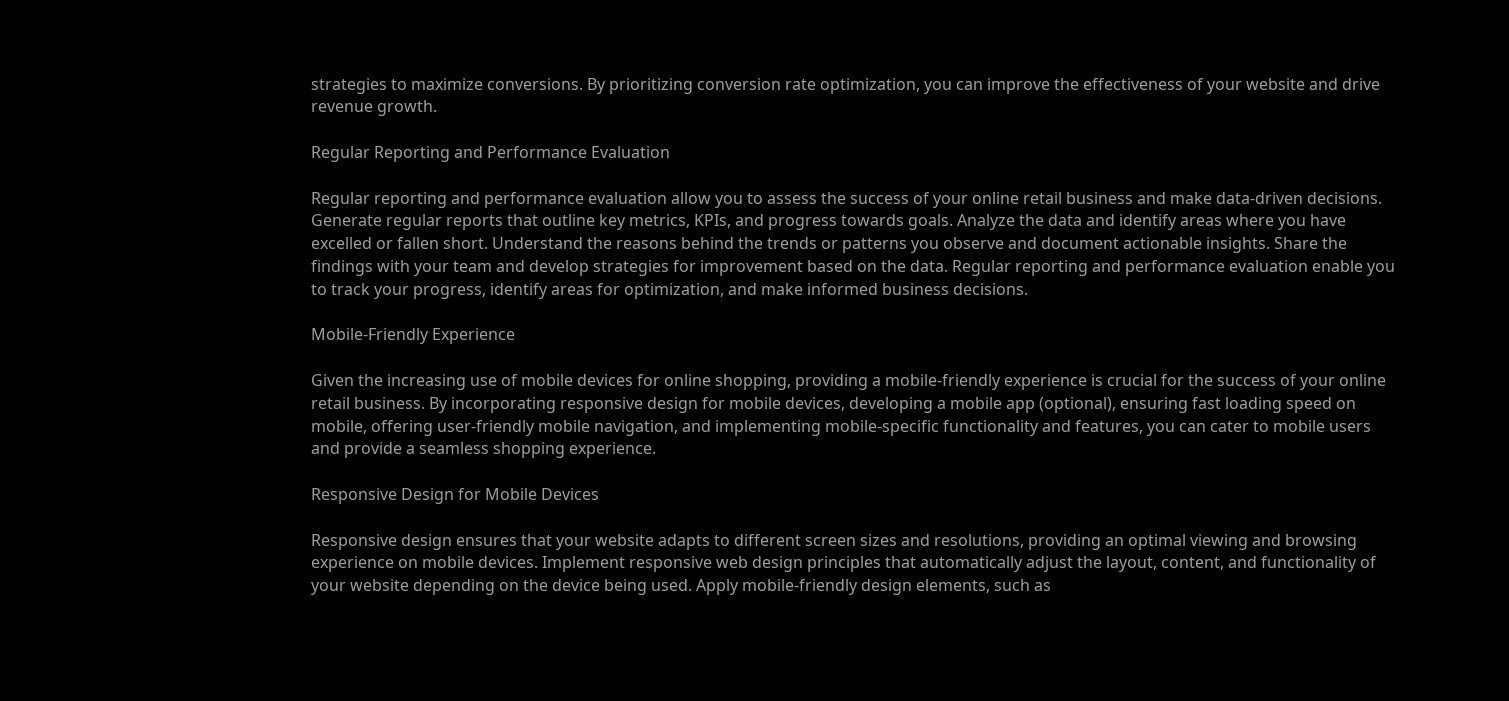strategies to maximize conversions. By prioritizing conversion rate optimization, you can improve the effectiveness of your website and drive revenue growth.

Regular Reporting and Performance Evaluation

Regular reporting and performance evaluation allow you to assess the success of your online retail business and make data-driven decisions. Generate regular reports that outline key metrics, KPIs, and progress towards goals. Analyze the data and identify areas where you have excelled or fallen short. Understand the reasons behind the trends or patterns you observe and document actionable insights. Share the findings with your team and develop strategies for improvement based on the data. Regular reporting and performance evaluation enable you to track your progress, identify areas for optimization, and make informed business decisions.

Mobile-Friendly Experience

Given the increasing use of mobile devices for online shopping, providing a mobile-friendly experience is crucial for the success of your online retail business. By incorporating responsive design for mobile devices, developing a mobile app (optional), ensuring fast loading speed on mobile, offering user-friendly mobile navigation, and implementing mobile-specific functionality and features, you can cater to mobile users and provide a seamless shopping experience.

Responsive Design for Mobile Devices

Responsive design ensures that your website adapts to different screen sizes and resolutions, providing an optimal viewing and browsing experience on mobile devices. Implement responsive web design principles that automatically adjust the layout, content, and functionality of your website depending on the device being used. Apply mobile-friendly design elements, such as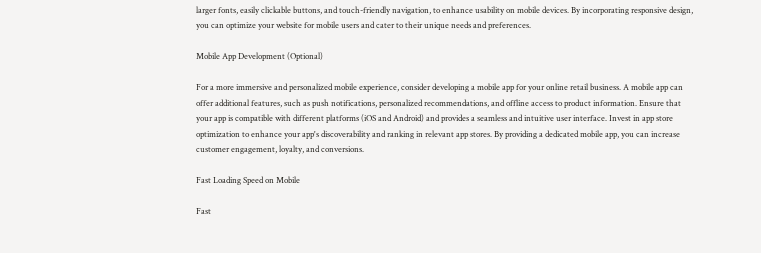larger fonts, easily clickable buttons, and touch-friendly navigation, to enhance usability on mobile devices. By incorporating responsive design, you can optimize your website for mobile users and cater to their unique needs and preferences.

Mobile App Development (Optional)

For a more immersive and personalized mobile experience, consider developing a mobile app for your online retail business. A mobile app can offer additional features, such as push notifications, personalized recommendations, and offline access to product information. Ensure that your app is compatible with different platforms (iOS and Android) and provides a seamless and intuitive user interface. Invest in app store optimization to enhance your app's discoverability and ranking in relevant app stores. By providing a dedicated mobile app, you can increase customer engagement, loyalty, and conversions.

Fast Loading Speed on Mobile

Fast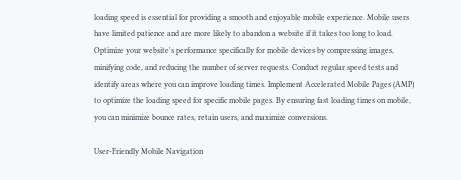loading speed is essential for providing a smooth and enjoyable mobile experience. Mobile users have limited patience and are more likely to abandon a website if it takes too long to load. Optimize your website's performance specifically for mobile devices by compressing images, minifying code, and reducing the number of server requests. Conduct regular speed tests and identify areas where you can improve loading times. Implement Accelerated Mobile Pages (AMP) to optimize the loading speed for specific mobile pages. By ensuring fast loading times on mobile, you can minimize bounce rates, retain users, and maximize conversions.

User-Friendly Mobile Navigation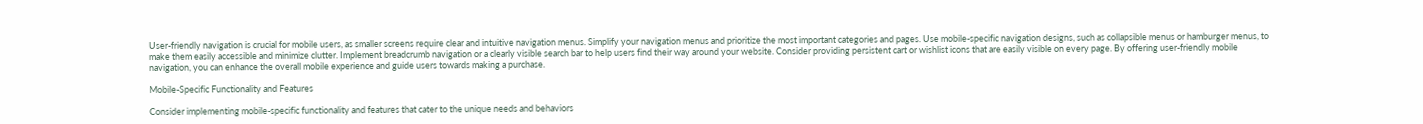User-friendly navigation is crucial for mobile users, as smaller screens require clear and intuitive navigation menus. Simplify your navigation menus and prioritize the most important categories and pages. Use mobile-specific navigation designs, such as collapsible menus or hamburger menus, to make them easily accessible and minimize clutter. Implement breadcrumb navigation or a clearly visible search bar to help users find their way around your website. Consider providing persistent cart or wishlist icons that are easily visible on every page. By offering user-friendly mobile navigation, you can enhance the overall mobile experience and guide users towards making a purchase.

Mobile-Specific Functionality and Features

Consider implementing mobile-specific functionality and features that cater to the unique needs and behaviors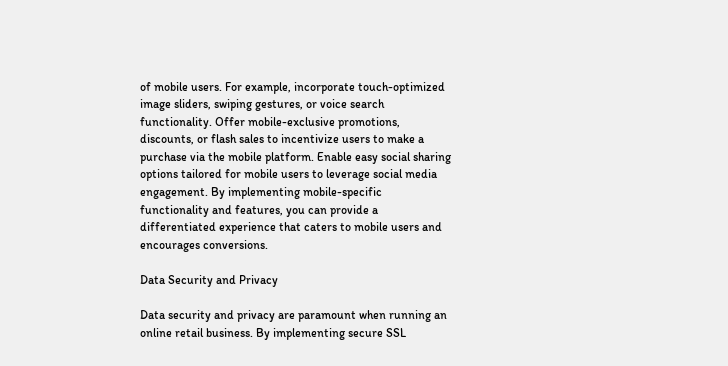of mobile users. For example, incorporate touch-optimized image sliders, swiping gestures, or voice search functionality. Offer mobile-exclusive promotions, discounts, or flash sales to incentivize users to make a purchase via the mobile platform. Enable easy social sharing options tailored for mobile users to leverage social media engagement. By implementing mobile-specific functionality and features, you can provide a differentiated experience that caters to mobile users and encourages conversions.

Data Security and Privacy

Data security and privacy are paramount when running an online retail business. By implementing secure SSL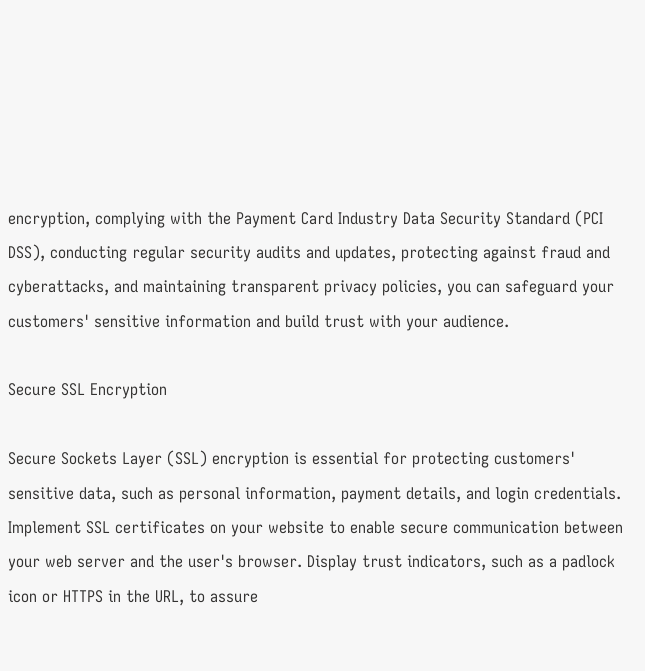encryption, complying with the Payment Card Industry Data Security Standard (PCI DSS), conducting regular security audits and updates, protecting against fraud and cyberattacks, and maintaining transparent privacy policies, you can safeguard your customers' sensitive information and build trust with your audience.

Secure SSL Encryption

Secure Sockets Layer (SSL) encryption is essential for protecting customers' sensitive data, such as personal information, payment details, and login credentials. Implement SSL certificates on your website to enable secure communication between your web server and the user's browser. Display trust indicators, such as a padlock icon or HTTPS in the URL, to assure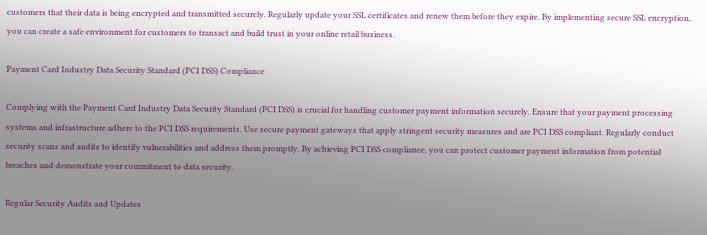customers that their data is being encrypted and transmitted securely. Regularly update your SSL certificates and renew them before they expire. By implementing secure SSL encryption, you can create a safe environment for customers to transact and build trust in your online retail business.

Payment Card Industry Data Security Standard (PCI DSS) Compliance

Complying with the Payment Card Industry Data Security Standard (PCI DSS) is crucial for handling customer payment information securely. Ensure that your payment processing systems and infrastructure adhere to the PCI DSS requirements. Use secure payment gateways that apply stringent security measures and are PCI DSS compliant. Regularly conduct security scans and audits to identify vulnerabilities and address them promptly. By achieving PCI DSS compliance, you can protect customer payment information from potential breaches and demonstrate your commitment to data security.

Regular Security Audits and Updates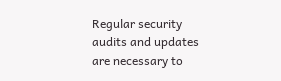Regular security audits and updates are necessary to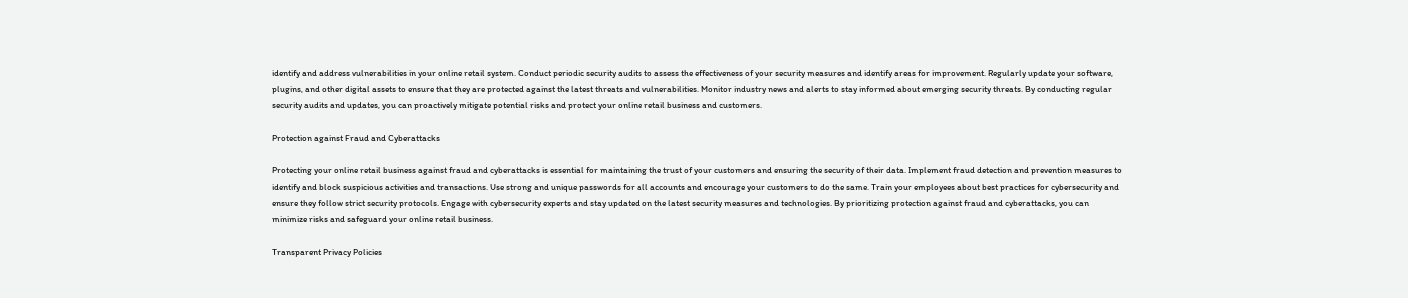identify and address vulnerabilities in your online retail system. Conduct periodic security audits to assess the effectiveness of your security measures and identify areas for improvement. Regularly update your software, plugins, and other digital assets to ensure that they are protected against the latest threats and vulnerabilities. Monitor industry news and alerts to stay informed about emerging security threats. By conducting regular security audits and updates, you can proactively mitigate potential risks and protect your online retail business and customers.

Protection against Fraud and Cyberattacks

Protecting your online retail business against fraud and cyberattacks is essential for maintaining the trust of your customers and ensuring the security of their data. Implement fraud detection and prevention measures to identify and block suspicious activities and transactions. Use strong and unique passwords for all accounts and encourage your customers to do the same. Train your employees about best practices for cybersecurity and ensure they follow strict security protocols. Engage with cybersecurity experts and stay updated on the latest security measures and technologies. By prioritizing protection against fraud and cyberattacks, you can minimize risks and safeguard your online retail business.

Transparent Privacy Policies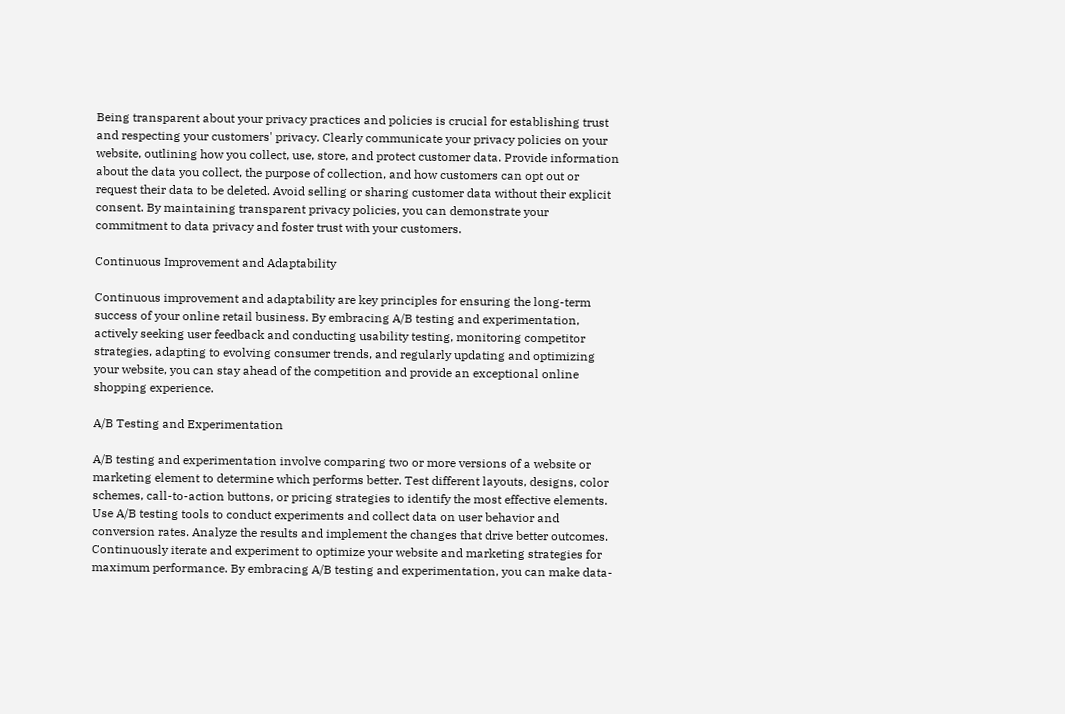Being transparent about your privacy practices and policies is crucial for establishing trust and respecting your customers' privacy. Clearly communicate your privacy policies on your website, outlining how you collect, use, store, and protect customer data. Provide information about the data you collect, the purpose of collection, and how customers can opt out or request their data to be deleted. Avoid selling or sharing customer data without their explicit consent. By maintaining transparent privacy policies, you can demonstrate your commitment to data privacy and foster trust with your customers.

Continuous Improvement and Adaptability

Continuous improvement and adaptability are key principles for ensuring the long-term success of your online retail business. By embracing A/B testing and experimentation, actively seeking user feedback and conducting usability testing, monitoring competitor strategies, adapting to evolving consumer trends, and regularly updating and optimizing your website, you can stay ahead of the competition and provide an exceptional online shopping experience.

A/B Testing and Experimentation

A/B testing and experimentation involve comparing two or more versions of a website or marketing element to determine which performs better. Test different layouts, designs, color schemes, call-to-action buttons, or pricing strategies to identify the most effective elements. Use A/B testing tools to conduct experiments and collect data on user behavior and conversion rates. Analyze the results and implement the changes that drive better outcomes. Continuously iterate and experiment to optimize your website and marketing strategies for maximum performance. By embracing A/B testing and experimentation, you can make data-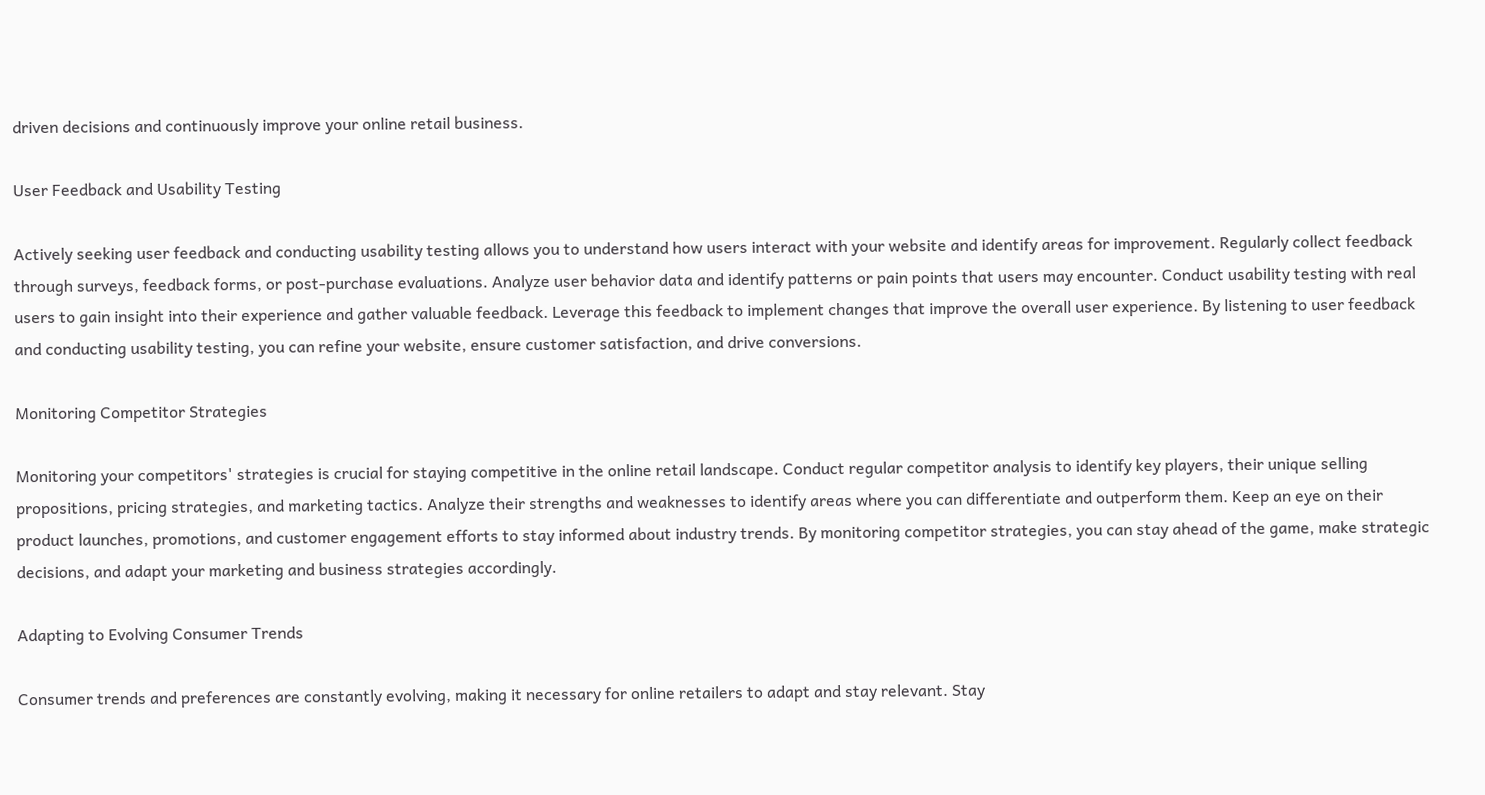driven decisions and continuously improve your online retail business.

User Feedback and Usability Testing

Actively seeking user feedback and conducting usability testing allows you to understand how users interact with your website and identify areas for improvement. Regularly collect feedback through surveys, feedback forms, or post-purchase evaluations. Analyze user behavior data and identify patterns or pain points that users may encounter. Conduct usability testing with real users to gain insight into their experience and gather valuable feedback. Leverage this feedback to implement changes that improve the overall user experience. By listening to user feedback and conducting usability testing, you can refine your website, ensure customer satisfaction, and drive conversions.

Monitoring Competitor Strategies

Monitoring your competitors' strategies is crucial for staying competitive in the online retail landscape. Conduct regular competitor analysis to identify key players, their unique selling propositions, pricing strategies, and marketing tactics. Analyze their strengths and weaknesses to identify areas where you can differentiate and outperform them. Keep an eye on their product launches, promotions, and customer engagement efforts to stay informed about industry trends. By monitoring competitor strategies, you can stay ahead of the game, make strategic decisions, and adapt your marketing and business strategies accordingly.

Adapting to Evolving Consumer Trends

Consumer trends and preferences are constantly evolving, making it necessary for online retailers to adapt and stay relevant. Stay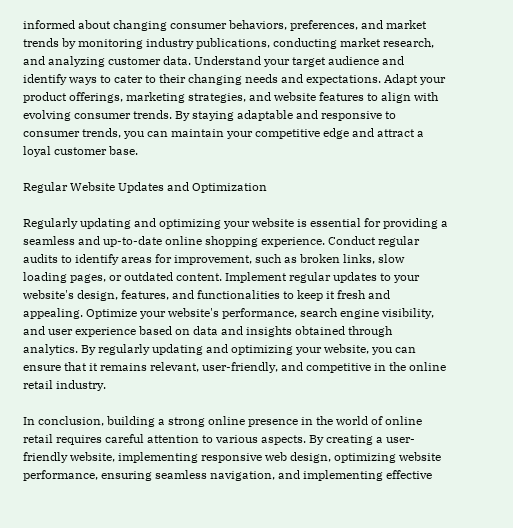informed about changing consumer behaviors, preferences, and market trends by monitoring industry publications, conducting market research, and analyzing customer data. Understand your target audience and identify ways to cater to their changing needs and expectations. Adapt your product offerings, marketing strategies, and website features to align with evolving consumer trends. By staying adaptable and responsive to consumer trends, you can maintain your competitive edge and attract a loyal customer base.

Regular Website Updates and Optimization

Regularly updating and optimizing your website is essential for providing a seamless and up-to-date online shopping experience. Conduct regular audits to identify areas for improvement, such as broken links, slow loading pages, or outdated content. Implement regular updates to your website's design, features, and functionalities to keep it fresh and appealing. Optimize your website's performance, search engine visibility, and user experience based on data and insights obtained through analytics. By regularly updating and optimizing your website, you can ensure that it remains relevant, user-friendly, and competitive in the online retail industry.

In conclusion, building a strong online presence in the world of online retail requires careful attention to various aspects. By creating a user-friendly website, implementing responsive web design, optimizing website performance, ensuring seamless navigation, and implementing effective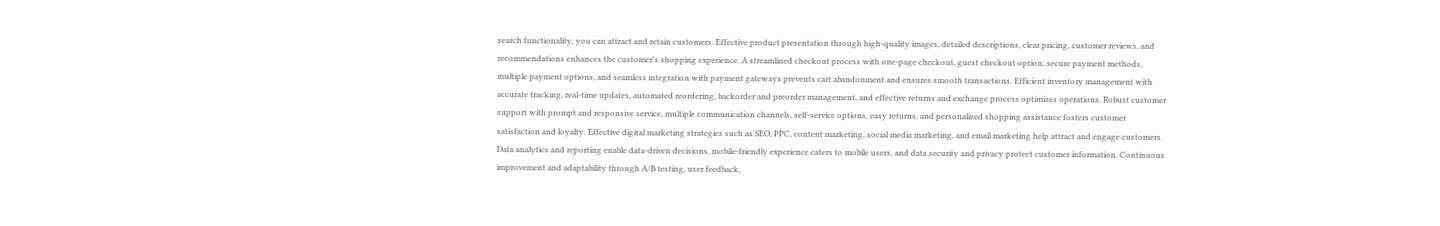search functionality, you can attract and retain customers. Effective product presentation through high-quality images, detailed descriptions, clear pricing, customer reviews, and recommendations enhances the customer's shopping experience. A streamlined checkout process with one-page checkout, guest checkout option, secure payment methods, multiple payment options, and seamless integration with payment gateways prevents cart abandonment and ensures smooth transactions. Efficient inventory management with accurate tracking, real-time updates, automated reordering, backorder and preorder management, and effective returns and exchange process optimizes operations. Robust customer support with prompt and responsive service, multiple communication channels, self-service options, easy returns, and personalized shopping assistance fosters customer satisfaction and loyalty. Effective digital marketing strategies such as SEO, PPC, content marketing, social media marketing, and email marketing help attract and engage customers. Data analytics and reporting enable data-driven decisions, mobile-friendly experience caters to mobile users, and data security and privacy protect customer information. Continuous improvement and adaptability through A/B testing, user feedback,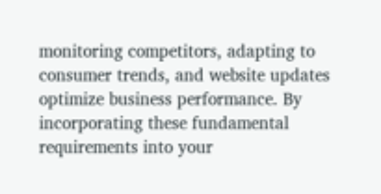monitoring competitors, adapting to consumer trends, and website updates optimize business performance. By incorporating these fundamental requirements into your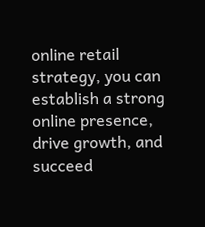online retail strategy, you can establish a strong online presence, drive growth, and succeed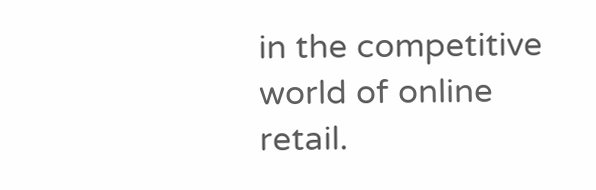in the competitive world of online retail.